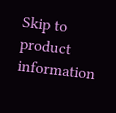Skip to product information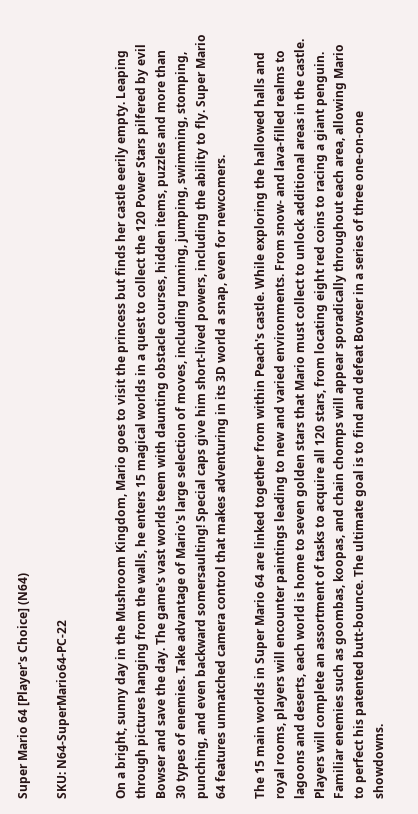Super Mario 64 [Player's Choice] (N64)

SKU: N64-SuperMario64-PC-22


On a bright, sunny day in the Mushroom Kingdom, Mario goes to visit the princess but finds her castle eerily empty. Leaping through pictures hanging from the walls, he enters 15 magical worlds in a quest to collect the 120 Power Stars pilfered by evil Bowser and save the day. The game's vast worlds teem with daunting obstacle courses, hidden items, puzzles and more than 30 types of enemies. Take advantage of Mario's large selection of moves, including running, jumping, swimming, stomping, punching, and even backward somersaulting! Special caps give him short-lived powers, including the ability to fly. Super Mario 64 features unmatched camera control that makes adventuring in its 3D world a snap, even for newcomers.

The 15 main worlds in Super Mario 64 are linked together from within Peach's castle. While exploring the hallowed halls and royal rooms, players will encounter paintings leading to new and varied environments. From snow- and lava-filled realms to lagoons and deserts, each world is home to seven golden stars that Mario must collect to unlock additional areas in the castle. Players will complete an assortment of tasks to acquire all 120 stars, from locating eight red coins to racing a giant penguin. Familiar enemies such as goombas, koopas, and chain chomps will appear sporadically throughout each area, allowing Mario to perfect his patented butt-bounce. The ultimate goal is to find and defeat Bowser in a series of three one-on-one showdowns.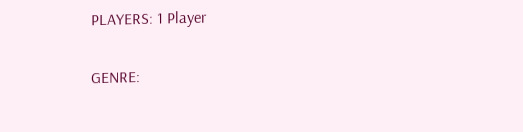PLAYERS: 1 Player

GENRE: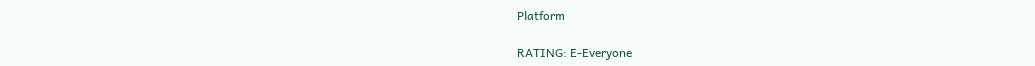Platform

RATING: E-Everyone